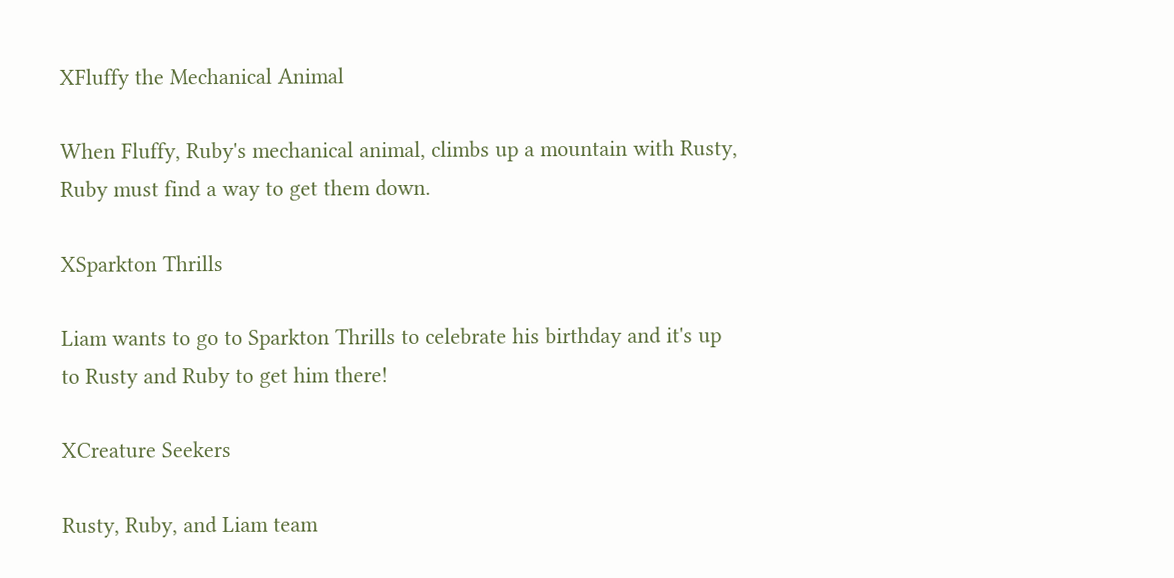XFluffy the Mechanical Animal

When Fluffy, Ruby's mechanical animal, climbs up a mountain with Rusty, Ruby must find a way to get them down.

XSparkton Thrills

Liam wants to go to Sparkton Thrills to celebrate his birthday and it's up to Rusty and Ruby to get him there!

XCreature Seekers

Rusty, Ruby, and Liam team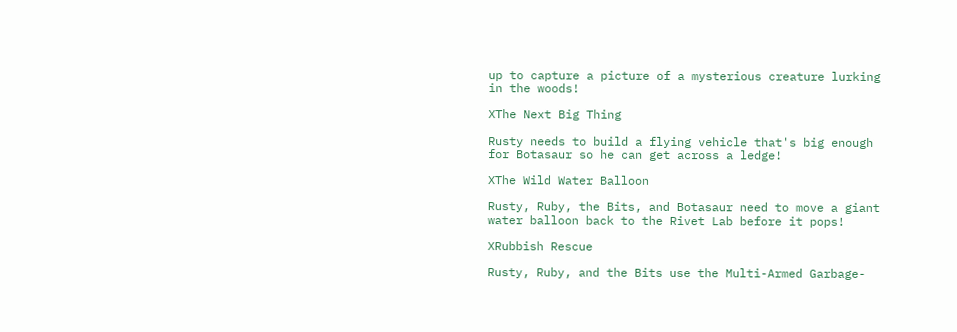up to capture a picture of a mysterious creature lurking in the woods!

XThe Next Big Thing

Rusty needs to build a flying vehicle that's big enough for Botasaur so he can get across a ledge!

XThe Wild Water Balloon

Rusty, Ruby, the Bits, and Botasaur need to move a giant water balloon back to the Rivet Lab before it pops!

XRubbish Rescue

Rusty, Ruby, and the Bits use the Multi-Armed Garbage-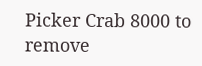Picker Crab 8000 to remove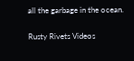all the garbage in the ocean.

Rusty Rivets Videos